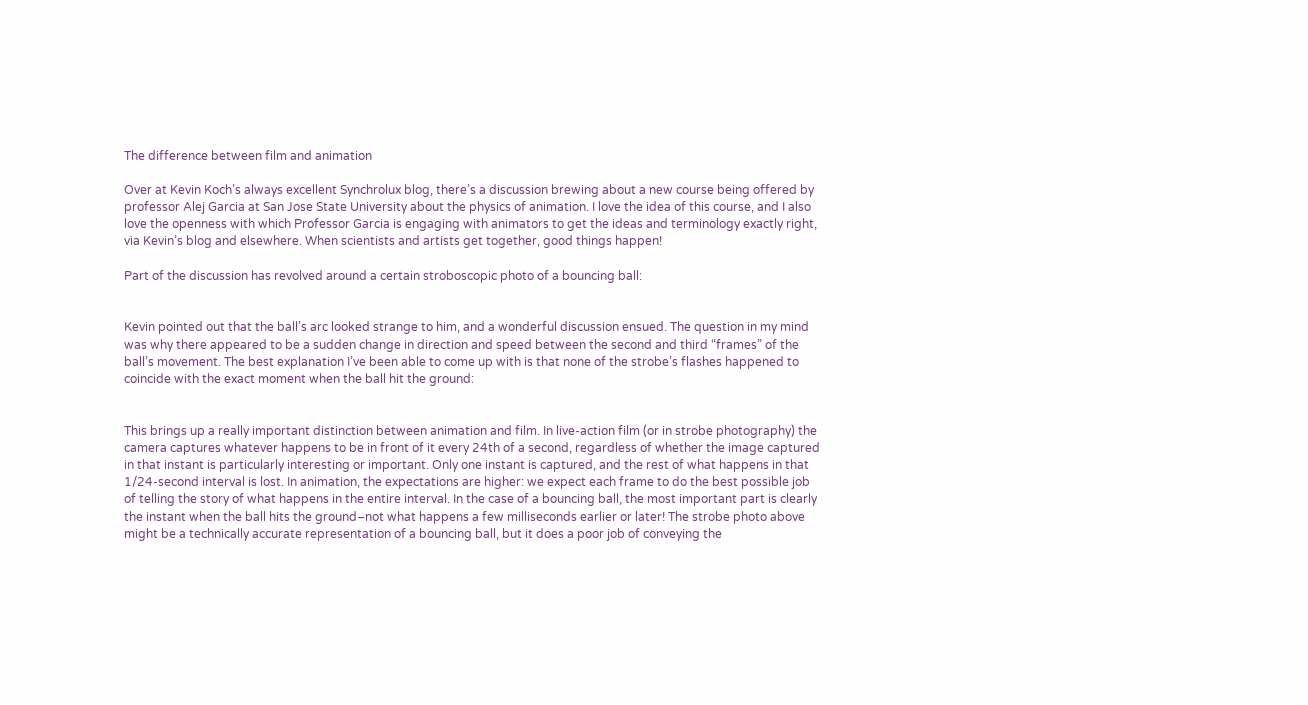The difference between film and animation

Over at Kevin Koch’s always excellent Synchrolux blog, there’s a discussion brewing about a new course being offered by professor Alej Garcia at San Jose State University about the physics of animation. I love the idea of this course, and I also love the openness with which Professor Garcia is engaging with animators to get the ideas and terminology exactly right, via Kevin’s blog and elsewhere. When scientists and artists get together, good things happen!

Part of the discussion has revolved around a certain stroboscopic photo of a bouncing ball:


Kevin pointed out that the ball’s arc looked strange to him, and a wonderful discussion ensued. The question in my mind was why there appeared to be a sudden change in direction and speed between the second and third “frames” of the ball’s movement. The best explanation I’ve been able to come up with is that none of the strobe’s flashes happened to coincide with the exact moment when the ball hit the ground:


This brings up a really important distinction between animation and film. In live-action film (or in strobe photography) the camera captures whatever happens to be in front of it every 24th of a second, regardless of whether the image captured in that instant is particularly interesting or important. Only one instant is captured, and the rest of what happens in that 1/24-second interval is lost. In animation, the expectations are higher: we expect each frame to do the best possible job of telling the story of what happens in the entire interval. In the case of a bouncing ball, the most important part is clearly the instant when the ball hits the ground–not what happens a few milliseconds earlier or later! The strobe photo above might be a technically accurate representation of a bouncing ball, but it does a poor job of conveying the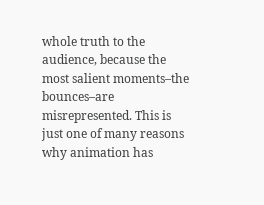whole truth to the audience, because the most salient moments–the bounces–are misrepresented. This is just one of many reasons why animation has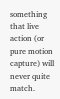something that live action (or pure motion capture) will never quite match.